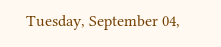Tuesday, September 04,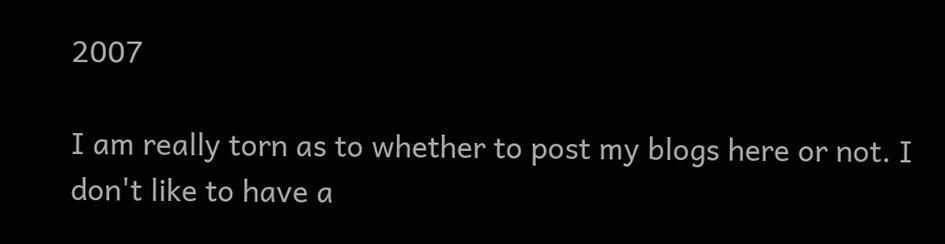2007

I am really torn as to whether to post my blogs here or not. I don't like to have a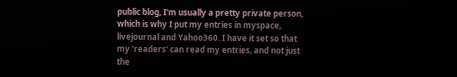public blog, I'm usually a pretty private person, which is why I put my entries in myspace, livejournal and Yahoo360. I have it set so that my 'readers' can read my entries, and not just the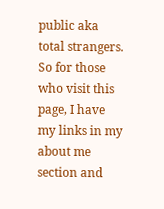public aka total strangers. So for those who visit this page, I have my links in my about me section and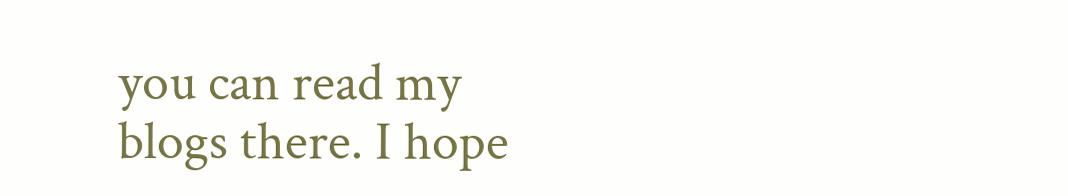you can read my blogs there. I hope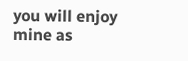you will enjoy mine as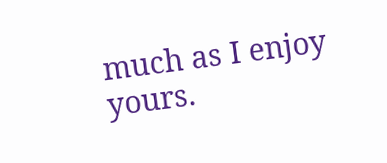much as I enjoy yours.